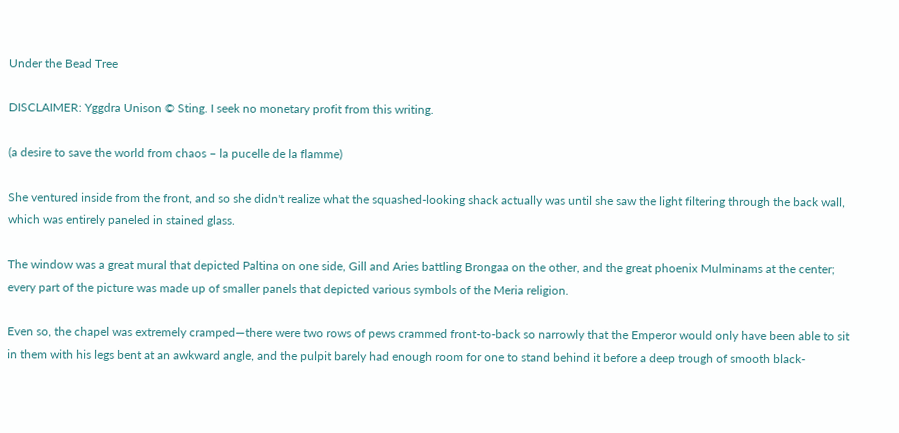Under the Bead Tree

DISCLAIMER: Yggdra Unison © Sting. I seek no monetary profit from this writing.

(a desire to save the world from chaos – la pucelle de la flamme)

She ventured inside from the front, and so she didn't realize what the squashed-looking shack actually was until she saw the light filtering through the back wall, which was entirely paneled in stained glass.

The window was a great mural that depicted Paltina on one side, Gill and Aries battling Brongaa on the other, and the great phoenix Mulminams at the center; every part of the picture was made up of smaller panels that depicted various symbols of the Meria religion.

Even so, the chapel was extremely cramped—there were two rows of pews crammed front-to-back so narrowly that the Emperor would only have been able to sit in them with his legs bent at an awkward angle, and the pulpit barely had enough room for one to stand behind it before a deep trough of smooth black-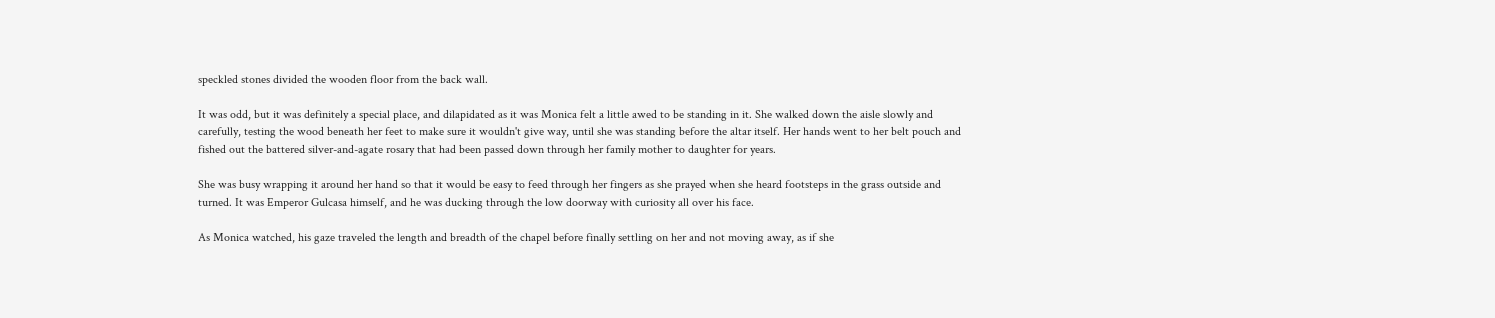speckled stones divided the wooden floor from the back wall.

It was odd, but it was definitely a special place, and dilapidated as it was Monica felt a little awed to be standing in it. She walked down the aisle slowly and carefully, testing the wood beneath her feet to make sure it wouldn't give way, until she was standing before the altar itself. Her hands went to her belt pouch and fished out the battered silver-and-agate rosary that had been passed down through her family mother to daughter for years.

She was busy wrapping it around her hand so that it would be easy to feed through her fingers as she prayed when she heard footsteps in the grass outside and turned. It was Emperor Gulcasa himself, and he was ducking through the low doorway with curiosity all over his face.

As Monica watched, his gaze traveled the length and breadth of the chapel before finally settling on her and not moving away, as if she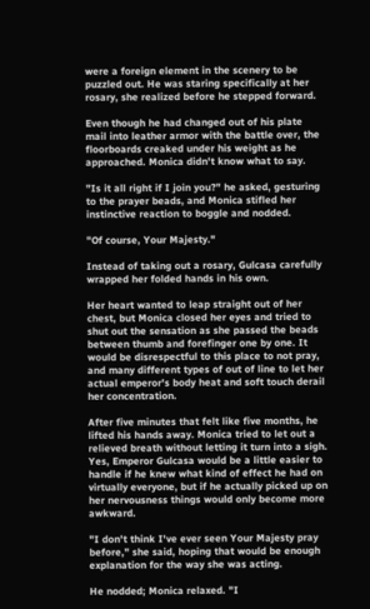were a foreign element in the scenery to be puzzled out. He was staring specifically at her rosary, she realized before he stepped forward.

Even though he had changed out of his plate mail into leather armor with the battle over, the floorboards creaked under his weight as he approached. Monica didn't know what to say.

"Is it all right if I join you?" he asked, gesturing to the prayer beads, and Monica stifled her instinctive reaction to boggle and nodded.

"Of course, Your Majesty."

Instead of taking out a rosary, Gulcasa carefully wrapped her folded hands in his own.

Her heart wanted to leap straight out of her chest, but Monica closed her eyes and tried to shut out the sensation as she passed the beads between thumb and forefinger one by one. It would be disrespectful to this place to not pray, and many different types of out of line to let her actual emperor's body heat and soft touch derail her concentration.

After five minutes that felt like five months, he lifted his hands away. Monica tried to let out a relieved breath without letting it turn into a sigh. Yes, Emperor Gulcasa would be a little easier to handle if he knew what kind of effect he had on virtually everyone, but if he actually picked up on her nervousness things would only become more awkward.

"I don't think I've ever seen Your Majesty pray before," she said, hoping that would be enough explanation for the way she was acting.

He nodded; Monica relaxed. "I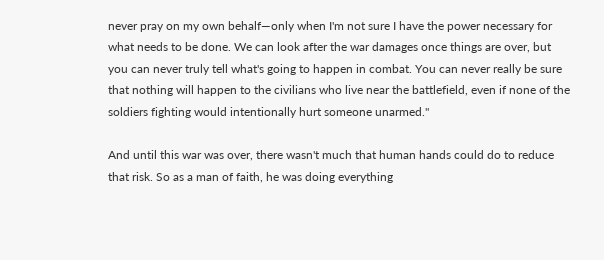never pray on my own behalf—only when I'm not sure I have the power necessary for what needs to be done. We can look after the war damages once things are over, but you can never truly tell what's going to happen in combat. You can never really be sure that nothing will happen to the civilians who live near the battlefield, even if none of the soldiers fighting would intentionally hurt someone unarmed."

And until this war was over, there wasn't much that human hands could do to reduce that risk. So as a man of faith, he was doing everything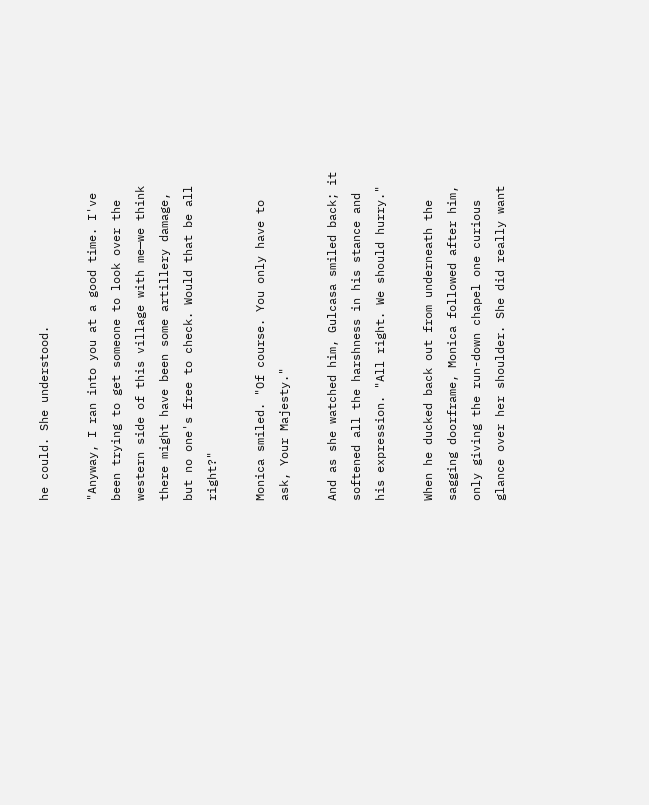he could. She understood.

"Anyway, I ran into you at a good time. I've been trying to get someone to look over the western side of this village with me—we think there might have been some artillery damage, but no one's free to check. Would that be all right?"

Monica smiled. "Of course. You only have to ask, Your Majesty."

And as she watched him, Gulcasa smiled back; it softened all the harshness in his stance and his expression. "All right. We should hurry."

When he ducked back out from underneath the sagging doorframe, Monica followed after him, only giving the run-down chapel one curious glance over her shoulder. She did really want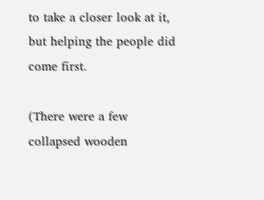to take a closer look at it, but helping the people did come first.

(There were a few collapsed wooden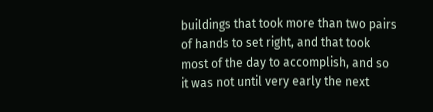buildings that took more than two pairs of hands to set right, and that took most of the day to accomplish, and so it was not until very early the next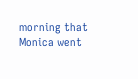morning that Monica went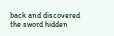back and discovered the sword hidden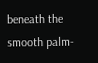beneath the smooth palm-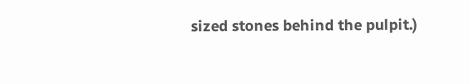sized stones behind the pulpit.)